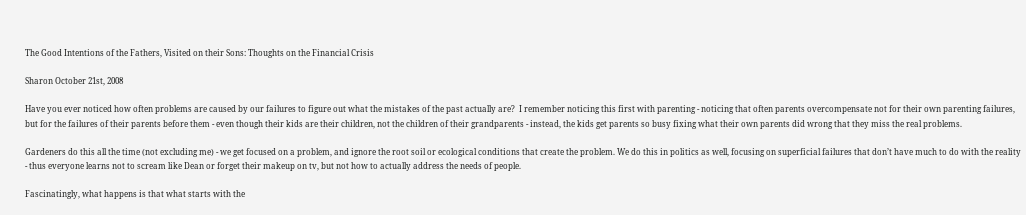The Good Intentions of the Fathers, Visited on their Sons: Thoughts on the Financial Crisis

Sharon October 21st, 2008

Have you ever noticed how often problems are caused by our failures to figure out what the mistakes of the past actually are?  I remember noticing this first with parenting - noticing that often parents overcompensate not for their own parenting failures, but for the failures of their parents before them - even though their kids are their children, not the children of their grandparents - instead, the kids get parents so busy fixing what their own parents did wrong that they miss the real problems.

Gardeners do this all the time (not excluding me) - we get focused on a problem, and ignore the root soil or ecological conditions that create the problem. We do this in politics as well, focusing on superficial failures that don’t have much to do with the reality - thus everyone learns not to scream like Dean or forget their makeup on tv, but not how to actually address the needs of people.

Fascinatingly, what happens is that what starts with the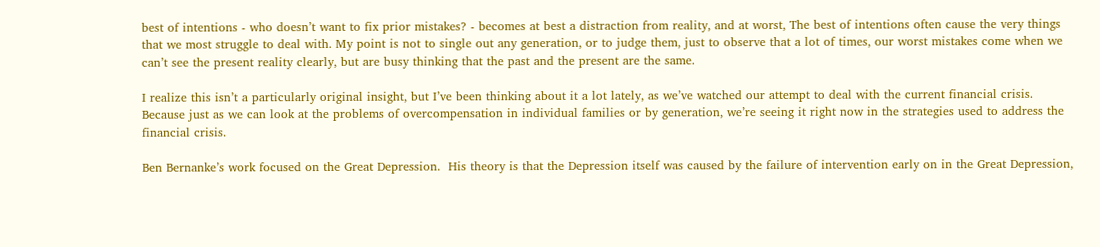best of intentions - who doesn’t want to fix prior mistakes? - becomes at best a distraction from reality, and at worst, The best of intentions often cause the very things that we most struggle to deal with. My point is not to single out any generation, or to judge them, just to observe that a lot of times, our worst mistakes come when we can’t see the present reality clearly, but are busy thinking that the past and the present are the same.

I realize this isn’t a particularly original insight, but I’ve been thinking about it a lot lately, as we’ve watched our attempt to deal with the current financial crisis.  Because just as we can look at the problems of overcompensation in individual families or by generation, we’re seeing it right now in the strategies used to address the financial crisis.

Ben Bernanke’s work focused on the Great Depression.  His theory is that the Depression itself was caused by the failure of intervention early on in the Great Depression,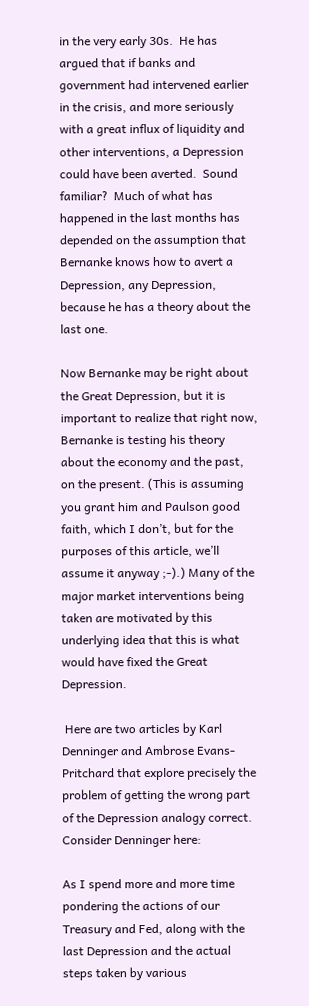in the very early 30s.  He has argued that if banks and government had intervened earlier in the crisis, and more seriously with a great influx of liquidity and other interventions, a Depression could have been averted.  Sound familiar?  Much of what has happened in the last months has depended on the assumption that Bernanke knows how to avert a Depression, any Depression, because he has a theory about the last one.

Now Bernanke may be right about the Great Depression, but it is important to realize that right now, Bernanke is testing his theory about the economy and the past, on the present. (This is assuming you grant him and Paulson good faith, which I don’t, but for the purposes of this article, we’ll assume it anyway ;-).) Many of the major market interventions being taken are motivated by this underlying idea that this is what would have fixed the Great Depression.

 Here are two articles by Karl Denninger and Ambrose Evans-Pritchard that explore precisely the problem of getting the wrong part of the Depression analogy correct.  Consider Denninger here:

As I spend more and more time pondering the actions of our Treasury and Fed, along with the last Depression and the actual steps taken by various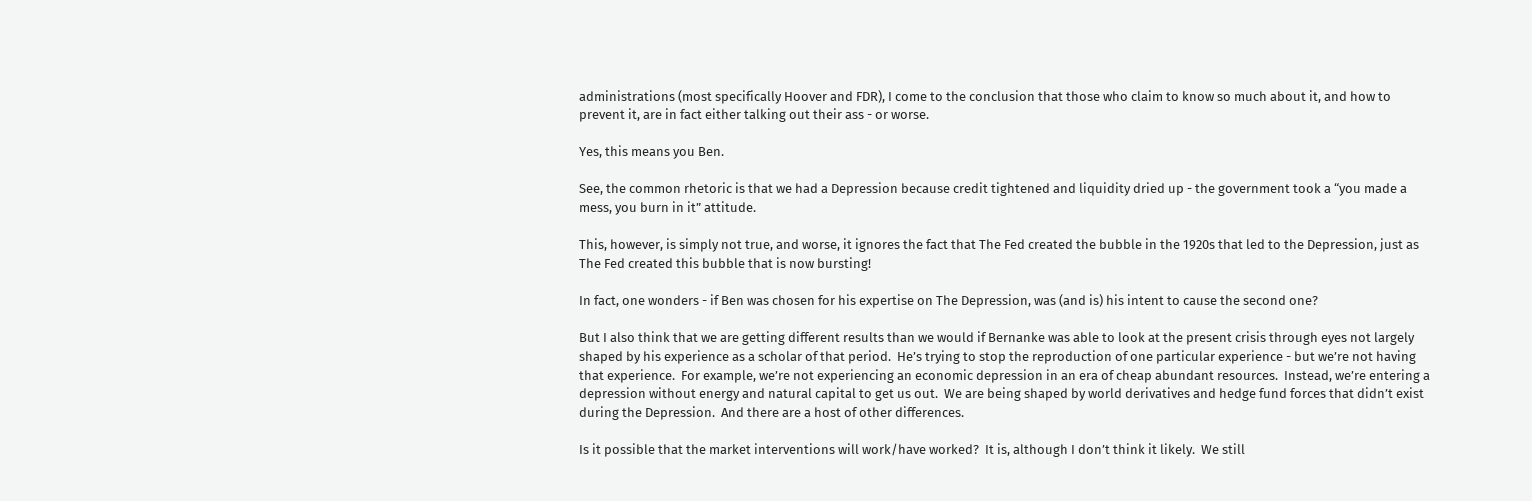administrations (most specifically Hoover and FDR), I come to the conclusion that those who claim to know so much about it, and how to prevent it, are in fact either talking out their ass - or worse.

Yes, this means you Ben.

See, the common rhetoric is that we had a Depression because credit tightened and liquidity dried up - the government took a “you made a mess, you burn in it” attitude.

This, however, is simply not true, and worse, it ignores the fact that The Fed created the bubble in the 1920s that led to the Depression, just as The Fed created this bubble that is now bursting!

In fact, one wonders - if Ben was chosen for his expertise on The Depression, was (and is) his intent to cause the second one?

But I also think that we are getting different results than we would if Bernanke was able to look at the present crisis through eyes not largely shaped by his experience as a scholar of that period.  He’s trying to stop the reproduction of one particular experience - but we’re not having that experience.  For example, we’re not experiencing an economic depression in an era of cheap abundant resources.  Instead, we’re entering a depression without energy and natural capital to get us out.  We are being shaped by world derivatives and hedge fund forces that didn’t exist during the Depression.  And there are a host of other differences.

Is it possible that the market interventions will work/have worked?  It is, although I don’t think it likely.  We still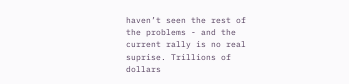haven’t seen the rest of the problems - and the current rally is no real suprise. Trillions of dollars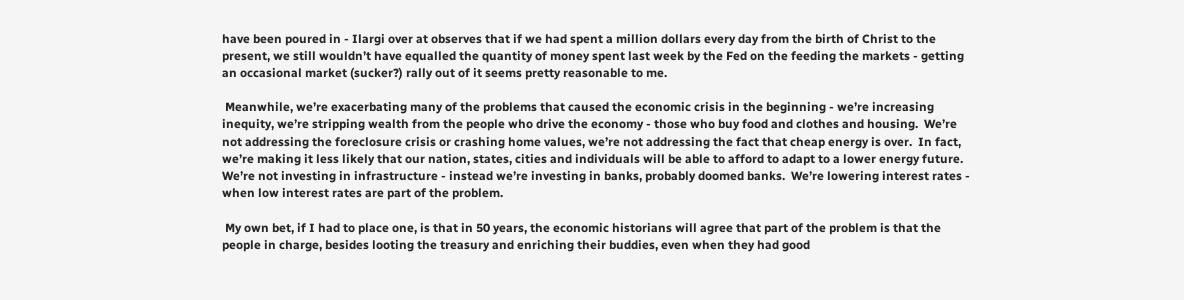have been poured in - Ilargi over at observes that if we had spent a million dollars every day from the birth of Christ to the present, we still wouldn’t have equalled the quantity of money spent last week by the Fed on the feeding the markets - getting an occasional market (sucker?) rally out of it seems pretty reasonable to me.

 Meanwhile, we’re exacerbating many of the problems that caused the economic crisis in the beginning - we’re increasing inequity, we’re stripping wealth from the people who drive the economy - those who buy food and clothes and housing.  We’re not addressing the foreclosure crisis or crashing home values, we’re not addressing the fact that cheap energy is over.  In fact, we’re making it less likely that our nation, states, cities and individuals will be able to afford to adapt to a lower energy future.  We’re not investing in infrastructure - instead we’re investing in banks, probably doomed banks.  We’re lowering interest rates - when low interest rates are part of the problem.

 My own bet, if I had to place one, is that in 50 years, the economic historians will agree that part of the problem is that the people in charge, besides looting the treasury and enriching their buddies, even when they had good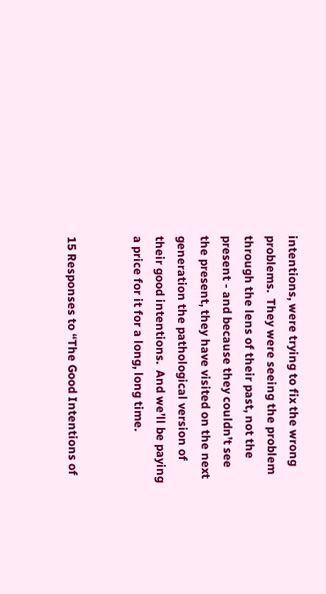intentions, were trying to fix the wrong problems.  They were seeing the problem through the lens of their past, not the present - and because they couldn’t see the present, they have visited on the next generation the pathological version of their good intentions.  And we’ll be paying a price for it for a long, long time.


15 Responses to “The Good Intentions of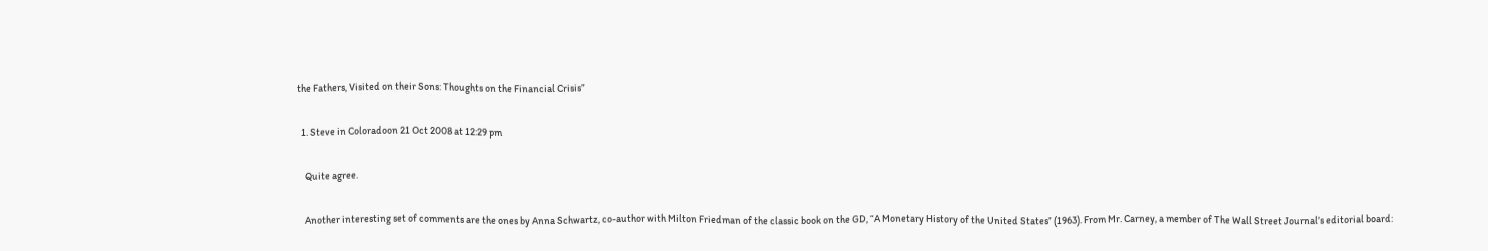the Fathers, Visited on their Sons: Thoughts on the Financial Crisis”

  1. Steve in Coloradoon 21 Oct 2008 at 12:29 pm

    Quite agree.

    Another interesting set of comments are the ones by Anna Schwartz, co-author with Milton Friedman of the classic book on the GD, “A Monetary History of the United States” (1963). From Mr. Carney, a member of The Wall Street Journal’s editorial board: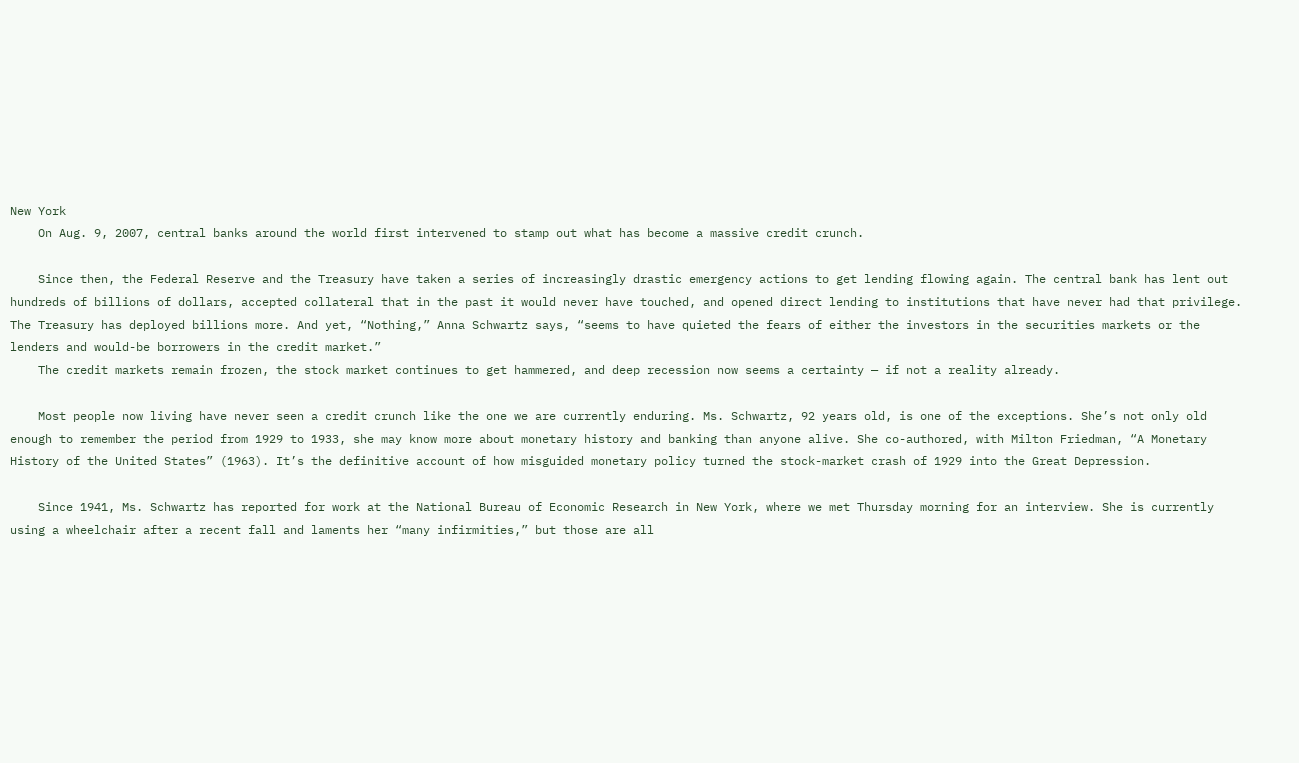New York
    On Aug. 9, 2007, central banks around the world first intervened to stamp out what has become a massive credit crunch.

    Since then, the Federal Reserve and the Treasury have taken a series of increasingly drastic emergency actions to get lending flowing again. The central bank has lent out hundreds of billions of dollars, accepted collateral that in the past it would never have touched, and opened direct lending to institutions that have never had that privilege. The Treasury has deployed billions more. And yet, “Nothing,” Anna Schwartz says, “seems to have quieted the fears of either the investors in the securities markets or the lenders and would-be borrowers in the credit market.”
    The credit markets remain frozen, the stock market continues to get hammered, and deep recession now seems a certainty — if not a reality already.

    Most people now living have never seen a credit crunch like the one we are currently enduring. Ms. Schwartz, 92 years old, is one of the exceptions. She’s not only old enough to remember the period from 1929 to 1933, she may know more about monetary history and banking than anyone alive. She co-authored, with Milton Friedman, “A Monetary History of the United States” (1963). It’s the definitive account of how misguided monetary policy turned the stock-market crash of 1929 into the Great Depression.

    Since 1941, Ms. Schwartz has reported for work at the National Bureau of Economic Research in New York, where we met Thursday morning for an interview. She is currently using a wheelchair after a recent fall and laments her “many infirmities,” but those are all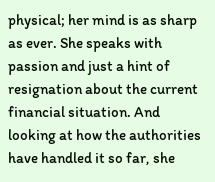physical; her mind is as sharp as ever. She speaks with passion and just a hint of resignation about the current financial situation. And looking at how the authorities have handled it so far, she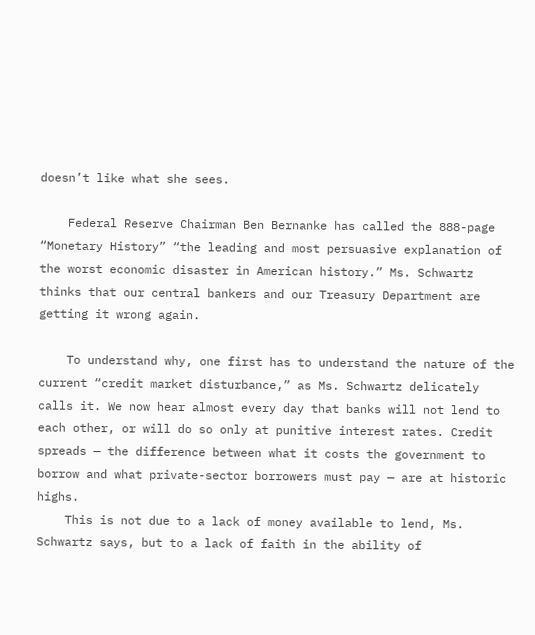doesn’t like what she sees.

    Federal Reserve Chairman Ben Bernanke has called the 888-page “Monetary History” “the leading and most persuasive explanation of the worst economic disaster in American history.” Ms. Schwartz thinks that our central bankers and our Treasury Department are getting it wrong again.

    To understand why, one first has to understand the nature of the current “credit market disturbance,” as Ms. Schwartz delicately calls it. We now hear almost every day that banks will not lend to each other, or will do so only at punitive interest rates. Credit spreads — the difference between what it costs the government to borrow and what private-sector borrowers must pay — are at historic highs.
    This is not due to a lack of money available to lend, Ms. Schwartz says, but to a lack of faith in the ability of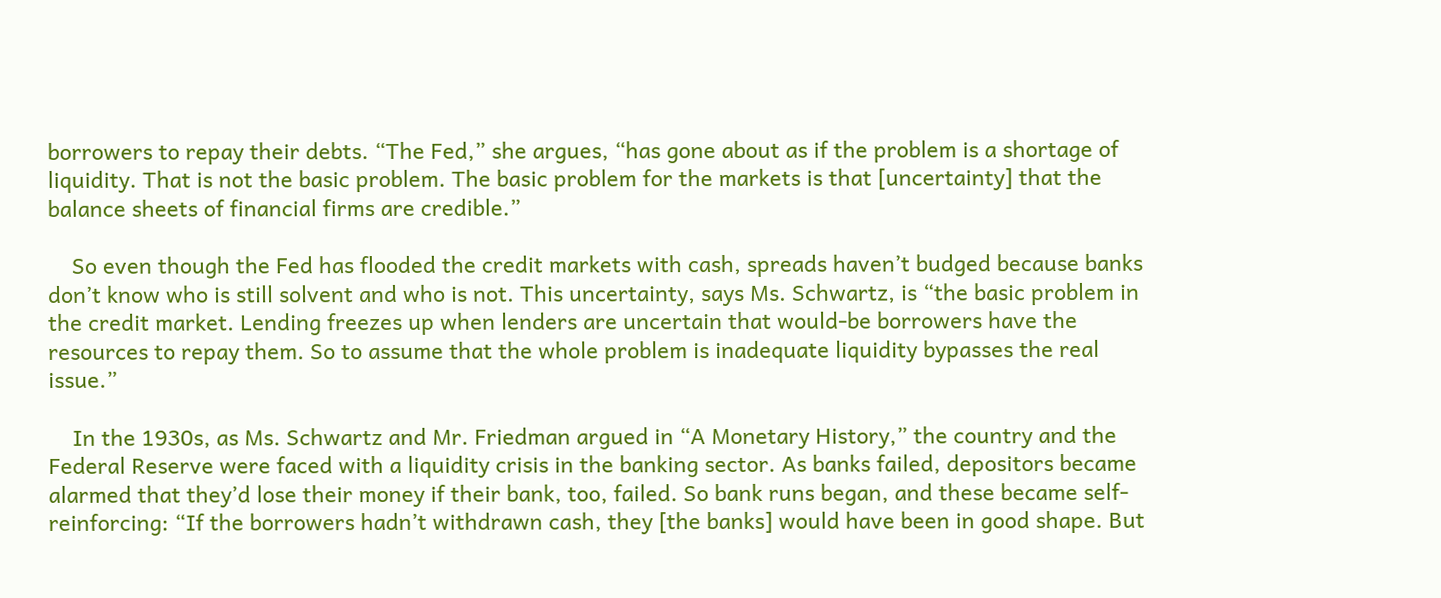borrowers to repay their debts. “The Fed,” she argues, “has gone about as if the problem is a shortage of liquidity. That is not the basic problem. The basic problem for the markets is that [uncertainty] that the balance sheets of financial firms are credible.”

    So even though the Fed has flooded the credit markets with cash, spreads haven’t budged because banks don’t know who is still solvent and who is not. This uncertainty, says Ms. Schwartz, is “the basic problem in the credit market. Lending freezes up when lenders are uncertain that would-be borrowers have the resources to repay them. So to assume that the whole problem is inadequate liquidity bypasses the real issue.”

    In the 1930s, as Ms. Schwartz and Mr. Friedman argued in “A Monetary History,” the country and the Federal Reserve were faced with a liquidity crisis in the banking sector. As banks failed, depositors became alarmed that they’d lose their money if their bank, too, failed. So bank runs began, and these became self-reinforcing: “If the borrowers hadn’t withdrawn cash, they [the banks] would have been in good shape. But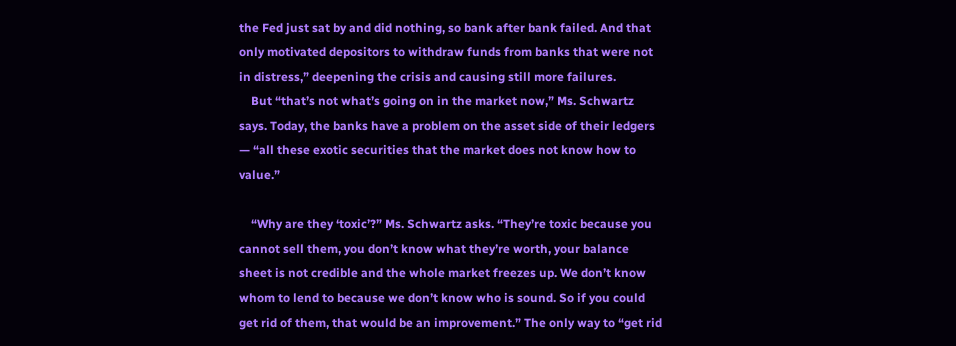the Fed just sat by and did nothing, so bank after bank failed. And that only motivated depositors to withdraw funds from banks that were not in distress,” deepening the crisis and causing still more failures.
    But “that’s not what’s going on in the market now,” Ms. Schwartz says. Today, the banks have a problem on the asset side of their ledgers — “all these exotic securities that the market does not know how to value.”

    “Why are they ‘toxic’?” Ms. Schwartz asks. “They’re toxic because you cannot sell them, you don’t know what they’re worth, your balance sheet is not credible and the whole market freezes up. We don’t know whom to lend to because we don’t know who is sound. So if you could get rid of them, that would be an improvement.” The only way to “get rid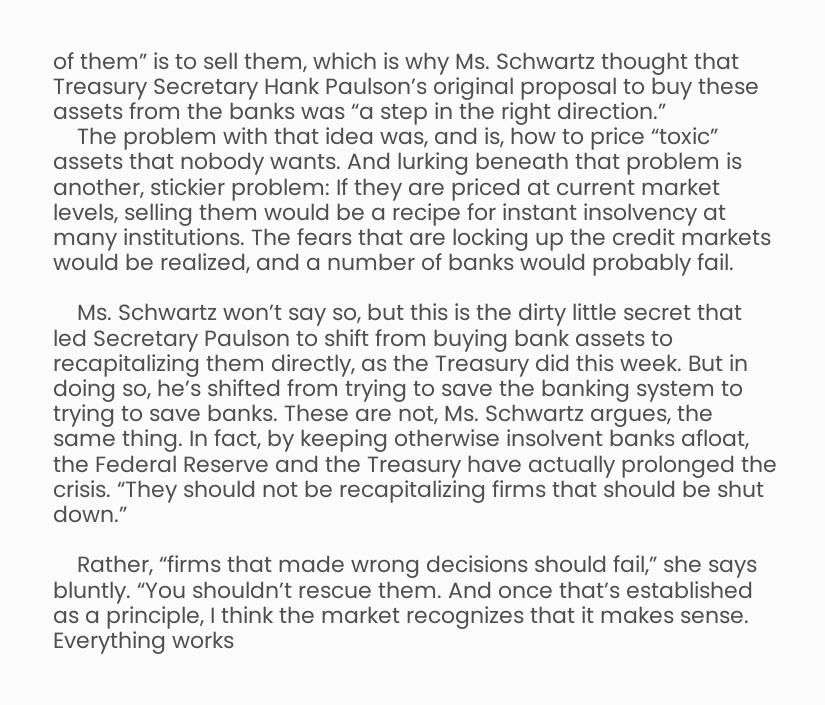of them” is to sell them, which is why Ms. Schwartz thought that Treasury Secretary Hank Paulson’s original proposal to buy these assets from the banks was “a step in the right direction.”
    The problem with that idea was, and is, how to price “toxic” assets that nobody wants. And lurking beneath that problem is another, stickier problem: If they are priced at current market levels, selling them would be a recipe for instant insolvency at many institutions. The fears that are locking up the credit markets would be realized, and a number of banks would probably fail.

    Ms. Schwartz won’t say so, but this is the dirty little secret that led Secretary Paulson to shift from buying bank assets to recapitalizing them directly, as the Treasury did this week. But in doing so, he’s shifted from trying to save the banking system to trying to save banks. These are not, Ms. Schwartz argues, the same thing. In fact, by keeping otherwise insolvent banks afloat, the Federal Reserve and the Treasury have actually prolonged the crisis. “They should not be recapitalizing firms that should be shut down.”

    Rather, “firms that made wrong decisions should fail,” she says bluntly. “You shouldn’t rescue them. And once that’s established as a principle, I think the market recognizes that it makes sense. Everything works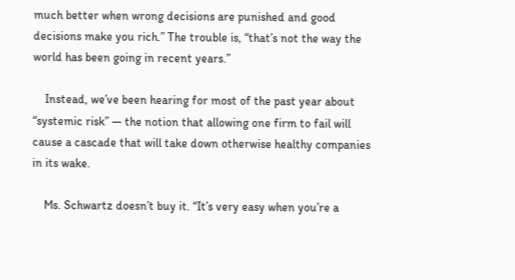much better when wrong decisions are punished and good decisions make you rich.” The trouble is, “that’s not the way the world has been going in recent years.”

    Instead, we’ve been hearing for most of the past year about “systemic risk” — the notion that allowing one firm to fail will cause a cascade that will take down otherwise healthy companies in its wake.

    Ms. Schwartz doesn’t buy it. “It’s very easy when you’re a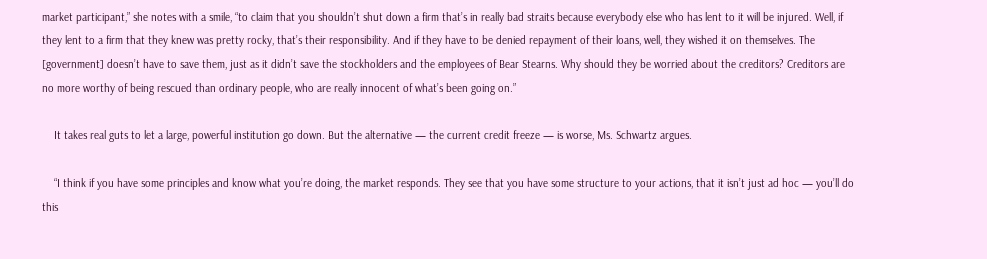market participant,” she notes with a smile, “to claim that you shouldn’t shut down a firm that’s in really bad straits because everybody else who has lent to it will be injured. Well, if they lent to a firm that they knew was pretty rocky, that’s their responsibility. And if they have to be denied repayment of their loans, well, they wished it on themselves. The [government] doesn’t have to save them, just as it didn’t save the stockholders and the employees of Bear Stearns. Why should they be worried about the creditors? Creditors are no more worthy of being rescued than ordinary people, who are really innocent of what’s been going on.”

    It takes real guts to let a large, powerful institution go down. But the alternative — the current credit freeze — is worse, Ms. Schwartz argues.

    “I think if you have some principles and know what you’re doing, the market responds. They see that you have some structure to your actions, that it isn’t just ad hoc — you’ll do this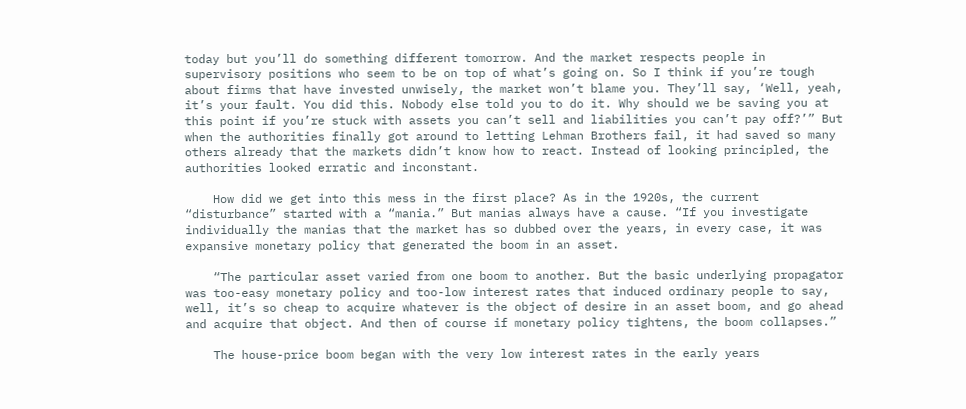today but you’ll do something different tomorrow. And the market respects people in supervisory positions who seem to be on top of what’s going on. So I think if you’re tough about firms that have invested unwisely, the market won’t blame you. They’ll say, ‘Well, yeah, it’s your fault. You did this. Nobody else told you to do it. Why should we be saving you at this point if you’re stuck with assets you can’t sell and liabilities you can’t pay off?’” But when the authorities finally got around to letting Lehman Brothers fail, it had saved so many others already that the markets didn’t know how to react. Instead of looking principled, the authorities looked erratic and inconstant.

    How did we get into this mess in the first place? As in the 1920s, the current “disturbance” started with a “mania.” But manias always have a cause. “If you investigate individually the manias that the market has so dubbed over the years, in every case, it was expansive monetary policy that generated the boom in an asset.

    “The particular asset varied from one boom to another. But the basic underlying propagator was too-easy monetary policy and too-low interest rates that induced ordinary people to say, well, it’s so cheap to acquire whatever is the object of desire in an asset boom, and go ahead and acquire that object. And then of course if monetary policy tightens, the boom collapses.”

    The house-price boom began with the very low interest rates in the early years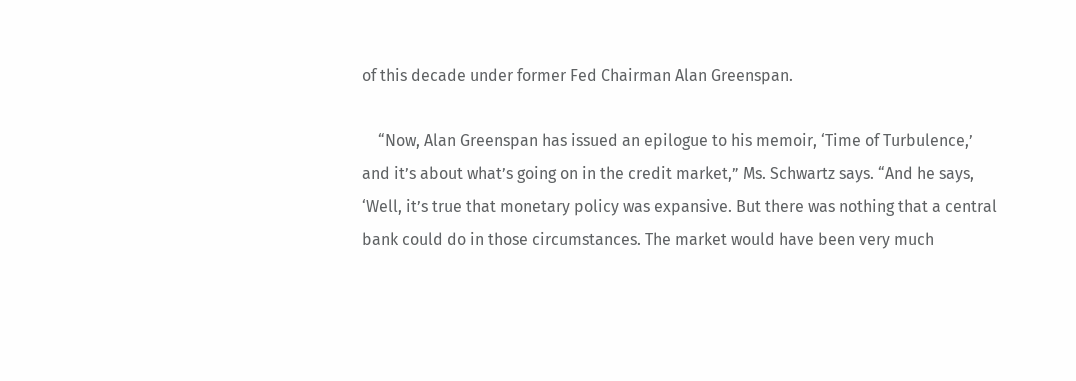of this decade under former Fed Chairman Alan Greenspan.

    “Now, Alan Greenspan has issued an epilogue to his memoir, ‘Time of Turbulence,’ and it’s about what’s going on in the credit market,” Ms. Schwartz says. “And he says, ‘Well, it’s true that monetary policy was expansive. But there was nothing that a central bank could do in those circumstances. The market would have been very much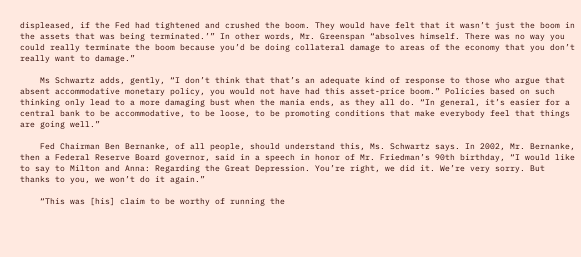displeased, if the Fed had tightened and crushed the boom. They would have felt that it wasn’t just the boom in the assets that was being terminated.’” In other words, Mr. Greenspan “absolves himself. There was no way you could really terminate the boom because you’d be doing collateral damage to areas of the economy that you don’t really want to damage.”

    Ms Schwartz adds, gently, “I don’t think that that’s an adequate kind of response to those who argue that absent accommodative monetary policy, you would not have had this asset-price boom.” Policies based on such thinking only lead to a more damaging bust when the mania ends, as they all do. “In general, it’s easier for a central bank to be accommodative, to be loose, to be promoting conditions that make everybody feel that things are going well.”

    Fed Chairman Ben Bernanke, of all people, should understand this, Ms. Schwartz says. In 2002, Mr. Bernanke, then a Federal Reserve Board governor, said in a speech in honor of Mr. Friedman’s 90th birthday, “I would like to say to Milton and Anna: Regarding the Great Depression. You’re right, we did it. We’re very sorry. But thanks to you, we won’t do it again.”

    “This was [his] claim to be worthy of running the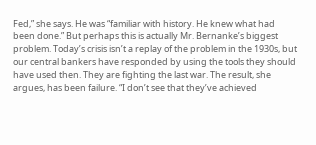Fed,” she says. He was “familiar with history. He knew what had been done.” But perhaps this is actually Mr. Bernanke’s biggest problem. Today’s crisis isn’t a replay of the problem in the 1930s, but our central bankers have responded by using the tools they should have used then. They are fighting the last war. The result, she argues, has been failure. “I don’t see that they’ve achieved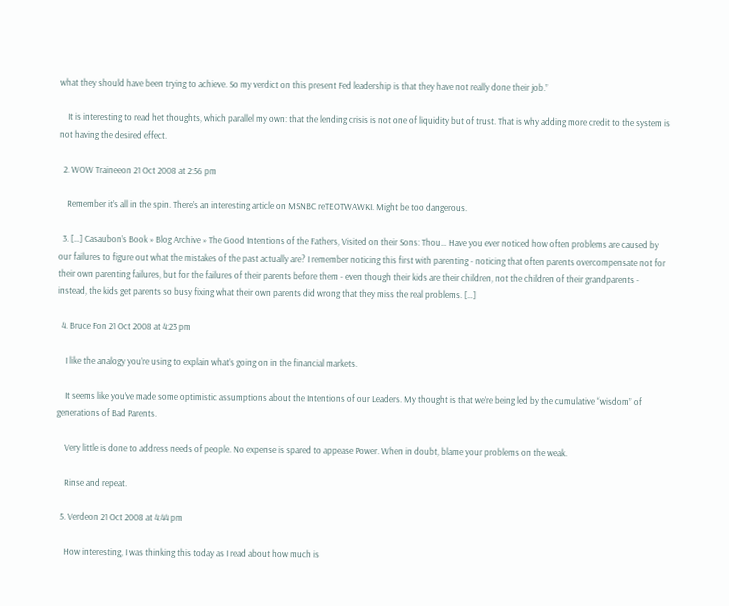what they should have been trying to achieve. So my verdict on this present Fed leadership is that they have not really done their job.”

    It is interesting to read het thoughts, which parallel my own: that the lending crisis is not one of liquidity but of trust. That is why adding more credit to the system is not having the desired effect.

  2. WOW Traineeon 21 Oct 2008 at 2:56 pm

    Remember it’s all in the spin. There’s an interesting article on MSNBC reTEOTWAWKI. Might be too dangerous.

  3. […] Casaubon’s Book » Blog Archive » The Good Intentions of the Fathers, Visited on their Sons: Thou… Have you ever noticed how often problems are caused by our failures to figure out what the mistakes of the past actually are? I remember noticing this first with parenting - noticing that often parents overcompensate not for their own parenting failures, but for the failures of their parents before them - even though their kids are their children, not the children of their grandparents - instead, the kids get parents so busy fixing what their own parents did wrong that they miss the real problems. […]

  4. Bruce Fon 21 Oct 2008 at 4:23 pm

    I like the analogy you’re using to explain what’s going on in the financial markets.

    It seems like you’ve made some optimistic assumptions about the Intentions of our Leaders. My thought is that we’re being led by the cumulative “wisdom” of generations of Bad Parents.

    Very little is done to address needs of people. No expense is spared to appease Power. When in doubt, blame your problems on the weak.

    Rinse and repeat.

  5. Verdeon 21 Oct 2008 at 4:44 pm

    How interesting, I was thinking this today as I read about how much is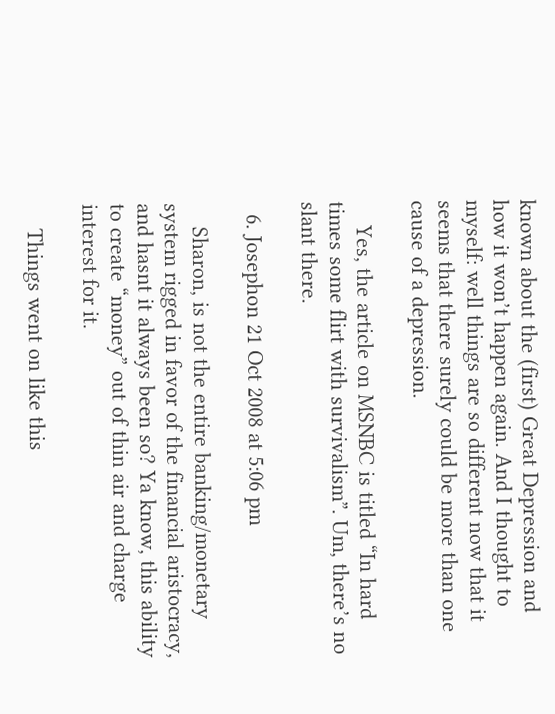known about the (first) Great Depression and how it won’t happen again. And I thought to myself: well things are so different now that it seems that there surely could be more than one cause of a depression.

    Yes, the article on MSNBC is titled “In hard times some flirt with survivalism”. Um, there’s no slant there.

  6. Josephon 21 Oct 2008 at 5:06 pm

    Sharon, is not the entire banking/monetary system rigged in favor of the financial aristocracy, and hasnt it always been so? Ya know, this ability to create “money” out of thin air and charge interest for it.

    Things went on like this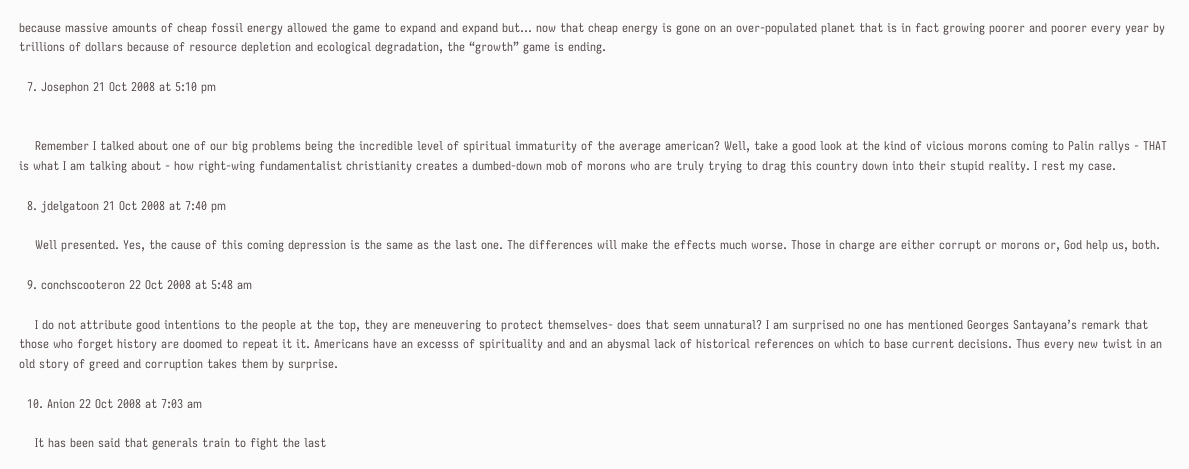because massive amounts of cheap fossil energy allowed the game to expand and expand but… now that cheap energy is gone on an over-populated planet that is in fact growing poorer and poorer every year by trillions of dollars because of resource depletion and ecological degradation, the “growth” game is ending.

  7. Josephon 21 Oct 2008 at 5:10 pm


    Remember I talked about one of our big problems being the incredible level of spiritual immaturity of the average american? Well, take a good look at the kind of vicious morons coming to Palin rallys - THAT is what I am talking about - how right-wing fundamentalist christianity creates a dumbed-down mob of morons who are truly trying to drag this country down into their stupid reality. I rest my case.

  8. jdelgatoon 21 Oct 2008 at 7:40 pm

    Well presented. Yes, the cause of this coming depression is the same as the last one. The differences will make the effects much worse. Those in charge are either corrupt or morons or, God help us, both.

  9. conchscooteron 22 Oct 2008 at 5:48 am

    I do not attribute good intentions to the people at the top, they are meneuvering to protect themselves- does that seem unnatural? I am surprised no one has mentioned Georges Santayana’s remark that those who forget history are doomed to repeat it it. Americans have an excesss of spirituality and and an abysmal lack of historical references on which to base current decisions. Thus every new twist in an old story of greed and corruption takes them by surprise.

  10. Anion 22 Oct 2008 at 7:03 am

    It has been said that generals train to fight the last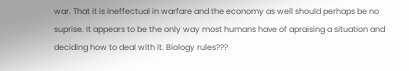war. That it is ineffectual in warfare and the economy as well should perhaps be no suprise. It appears to be the only way most humans have of apraising a situation and deciding how to deal with it. Biology rules???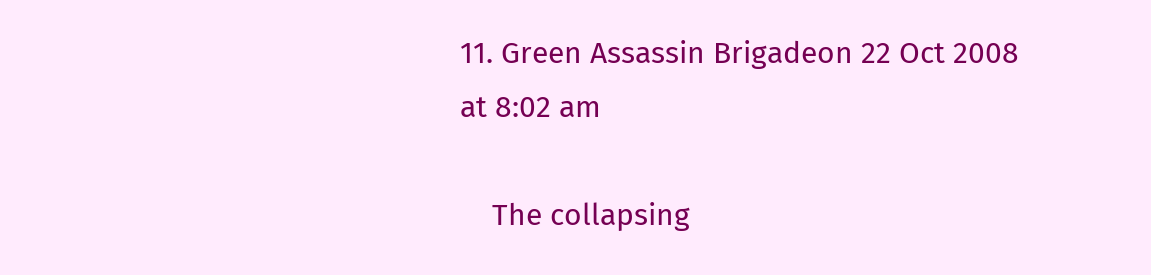11. Green Assassin Brigadeon 22 Oct 2008 at 8:02 am

    The collapsing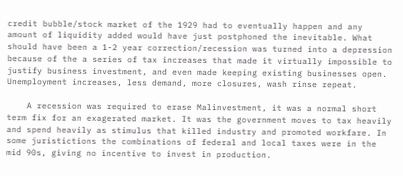credit bubble/stock market of the 1929 had to eventually happen and any amount of liquidity added would have just postphoned the inevitable. What should have been a 1-2 year correction/recession was turned into a depression because of the a series of tax increases that made it virtually impossible to justify business investment, and even made keeping existing businesses open. Unemployment increases, less demand, more closures, wash rinse repeat.

    A recession was required to erase Malinvestment, it was a normal short term fix for an exagerated market. It was the government moves to tax heavily and spend heavily as stimulus that killed industry and promoted workfare. In some juristictions the combinations of federal and local taxes were in the mid 90s, giving no incentive to invest in production.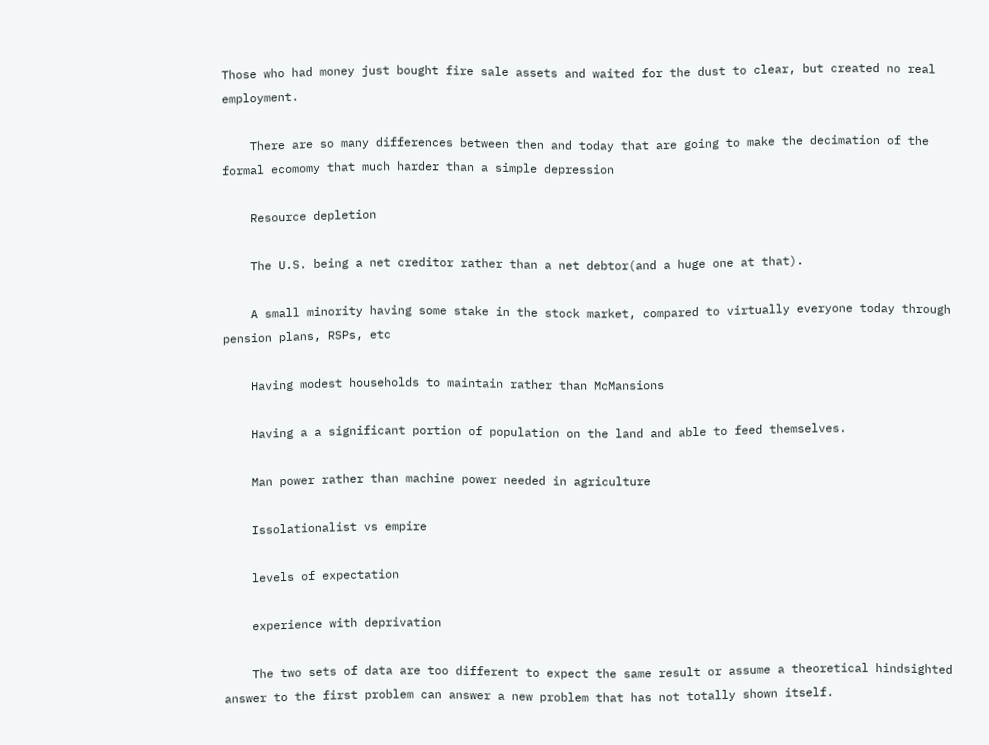Those who had money just bought fire sale assets and waited for the dust to clear, but created no real employment.

    There are so many differences between then and today that are going to make the decimation of the formal ecomomy that much harder than a simple depression

    Resource depletion

    The U.S. being a net creditor rather than a net debtor(and a huge one at that).

    A small minority having some stake in the stock market, compared to virtually everyone today through pension plans, RSPs, etc

    Having modest households to maintain rather than McMansions

    Having a a significant portion of population on the land and able to feed themselves.

    Man power rather than machine power needed in agriculture

    Issolationalist vs empire

    levels of expectation

    experience with deprivation

    The two sets of data are too different to expect the same result or assume a theoretical hindsighted answer to the first problem can answer a new problem that has not totally shown itself.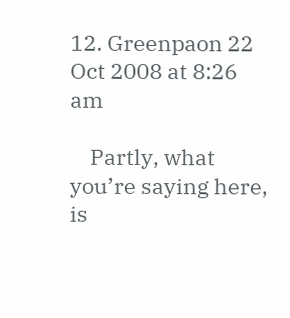12. Greenpaon 22 Oct 2008 at 8:26 am

    Partly, what you’re saying here, is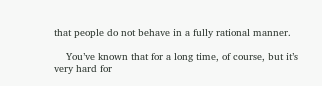that people do not behave in a fully rational manner.

    You’ve known that for a long time, of course, but it’s very hard for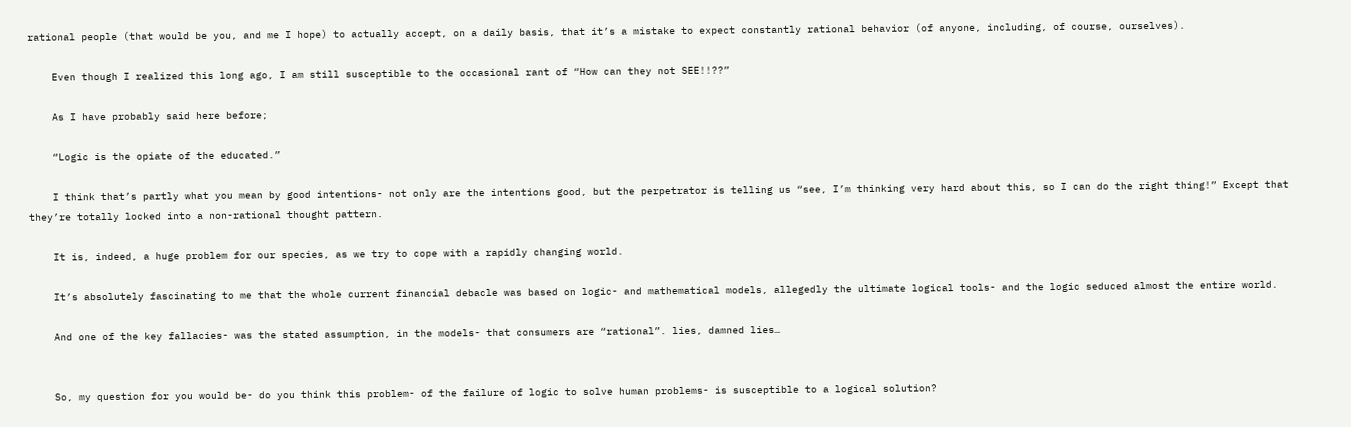rational people (that would be you, and me I hope) to actually accept, on a daily basis, that it’s a mistake to expect constantly rational behavior (of anyone, including, of course, ourselves).

    Even though I realized this long ago, I am still susceptible to the occasional rant of “How can they not SEE!!??”

    As I have probably said here before;

    “Logic is the opiate of the educated.”

    I think that’s partly what you mean by good intentions- not only are the intentions good, but the perpetrator is telling us “see, I’m thinking very hard about this, so I can do the right thing!” Except that they’re totally locked into a non-rational thought pattern.

    It is, indeed, a huge problem for our species, as we try to cope with a rapidly changing world.

    It’s absolutely fascinating to me that the whole current financial debacle was based on logic- and mathematical models, allegedly the ultimate logical tools- and the logic seduced almost the entire world.

    And one of the key fallacies- was the stated assumption, in the models- that consumers are “rational”. lies, damned lies…


    So, my question for you would be- do you think this problem- of the failure of logic to solve human problems- is susceptible to a logical solution?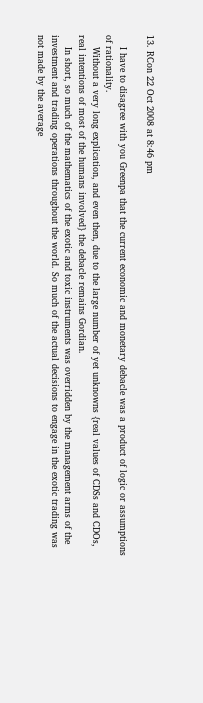13. RCon 22 Oct 2008 at 8:46 pm

    I have to disagree with you Greenpa that the current economic and monetary debacle was a product of logic or assumptions of rationality.
    Without a very long explication, and even then, due to the large number of yet unknowns {real values of CDSs and CDOs, real intentions of most of the humans involved} the debacle remains Gordian.
    In short, so much of the mathematics of the exotic and toxic instruments was overridden by the management arms of the investment and trading operations throughout the world. So much of the actual decisions to engage in the exotic trading was not made by the average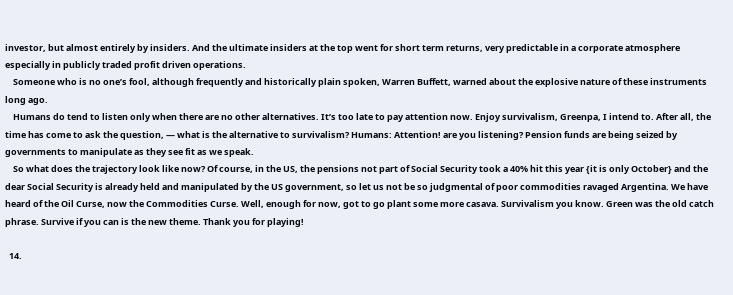investor, but almost entirely by insiders. And the ultimate insiders at the top went for short term returns, very predictable in a corporate atmosphere especially in publicly traded profit driven operations.
    Someone who is no one’s fool, although frequently and historically plain spoken, Warren Buffett, warned about the explosive nature of these instruments long ago.
    Humans do tend to listen only when there are no other alternatives. It’s too late to pay attention now. Enjoy survivalism, Greenpa, I intend to. After all, the time has come to ask the question, — what is the alternative to survivalism? Humans: Attention! are you listening? Pension funds are being seized by governments to manipulate as they see fit as we speak.
    So what does the trajectory look like now? Of course, in the US, the pensions not part of Social Security took a 40% hit this year {it is only October} and the dear Social Security is already held and manipulated by the US government, so let us not be so judgmental of poor commodities ravaged Argentina. We have heard of the Oil Curse, now the Commodities Curse. Well, enough for now, got to go plant some more casava. Survivalism you know. Green was the old catch phrase. Survive if you can is the new theme. Thank you for playing!

  14.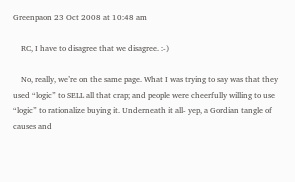Greenpaon 23 Oct 2008 at 10:48 am

    RC, I have to disagree that we disagree. :-)

    No, really, we’re on the same page. What I was trying to say was that they used “logic” to SELL all that crap; and people were cheerfully willing to use “logic” to rationalize buying it. Underneath it all- yep, a Gordian tangle of causes and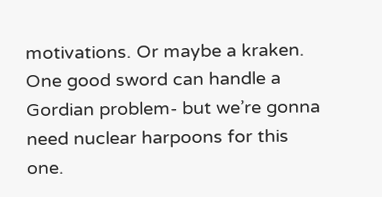motivations. Or maybe a kraken. One good sword can handle a Gordian problem- but we’re gonna need nuclear harpoons for this one.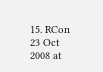15. RCon 23 Oct 2008 at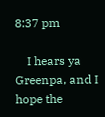8:37 pm

    I hears ya Greenpa, and I hope the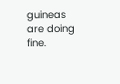guineas are doing fine.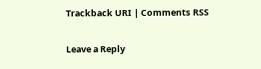Trackback URI | Comments RSS

Leave a Reply